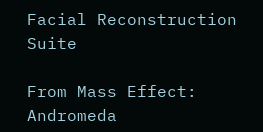Facial Reconstruction Suite

From Mass Effect: Andromeda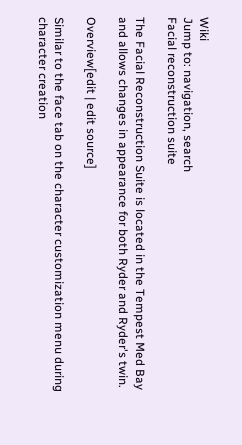Wiki
Jump to: navigation, search
Facial reconstruction suite

The Facial Reconstruction Suite is located in the Tempest Med Bay and allows changes in appearance for both Ryder and Ryder's twin.

Overview[edit | edit source]

Similar to the face tab on the character customization menu during character creation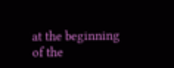at the beginning of the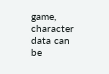game, character data can be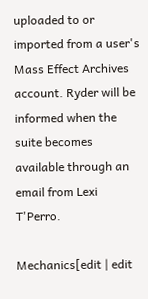uploaded to or imported from a user's Mass Effect Archives account. Ryder will be informed when the suite becomes available through an email from Lexi T'Perro.

Mechanics[edit | edit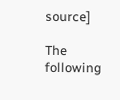source]

The following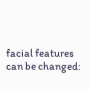facial features can be changed: